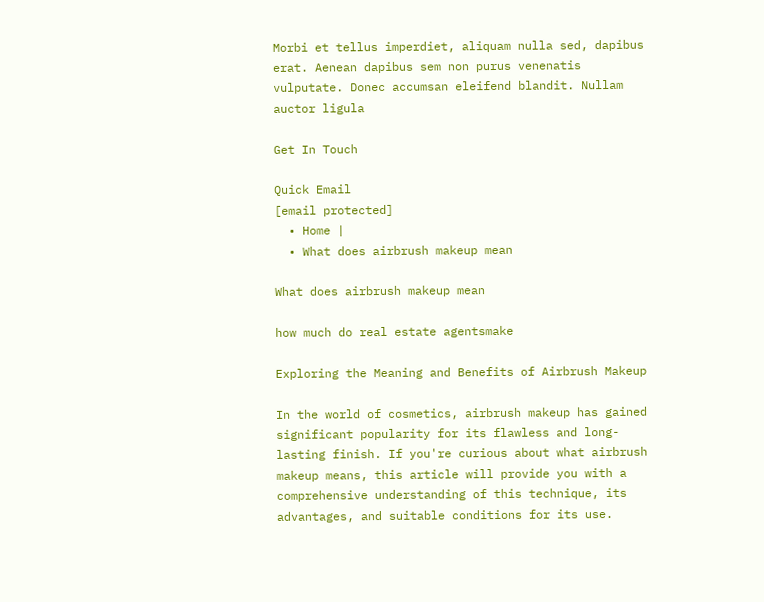Morbi et tellus imperdiet, aliquam nulla sed, dapibus erat. Aenean dapibus sem non purus venenatis vulputate. Donec accumsan eleifend blandit. Nullam auctor ligula

Get In Touch

Quick Email
[email protected]
  • Home |
  • What does airbrush makeup mean

What does airbrush makeup mean

how much do real estate agentsmake

Exploring the Meaning and Benefits of Airbrush Makeup

In the world of cosmetics, airbrush makeup has gained significant popularity for its flawless and long-lasting finish. If you're curious about what airbrush makeup means, this article will provide you with a comprehensive understanding of this technique, its advantages, and suitable conditions for its use.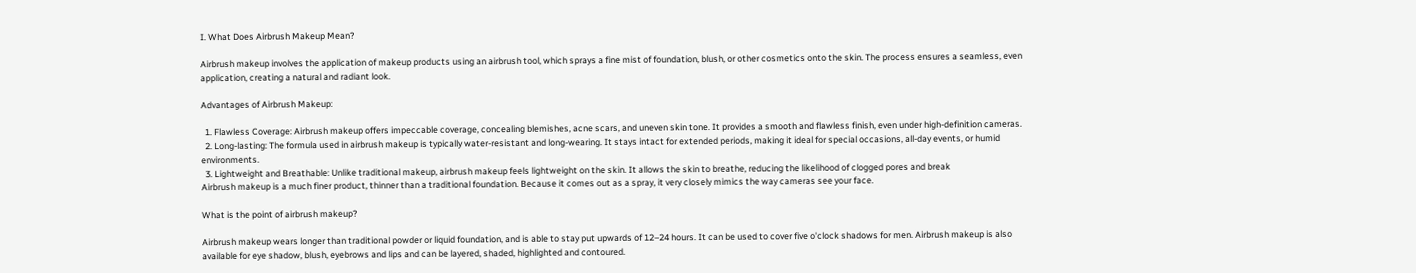I. What Does Airbrush Makeup Mean?

Airbrush makeup involves the application of makeup products using an airbrush tool, which sprays a fine mist of foundation, blush, or other cosmetics onto the skin. The process ensures a seamless, even application, creating a natural and radiant look.

Advantages of Airbrush Makeup:

  1. Flawless Coverage: Airbrush makeup offers impeccable coverage, concealing blemishes, acne scars, and uneven skin tone. It provides a smooth and flawless finish, even under high-definition cameras.
  2. Long-lasting: The formula used in airbrush makeup is typically water-resistant and long-wearing. It stays intact for extended periods, making it ideal for special occasions, all-day events, or humid environments.
  3. Lightweight and Breathable: Unlike traditional makeup, airbrush makeup feels lightweight on the skin. It allows the skin to breathe, reducing the likelihood of clogged pores and break
Airbrush makeup is a much finer product, thinner than a traditional foundation. Because it comes out as a spray, it very closely mimics the way cameras see your face.

What is the point of airbrush makeup?

Airbrush makeup wears longer than traditional powder or liquid foundation, and is able to stay put upwards of 12–24 hours. It can be used to cover five o'clock shadows for men. Airbrush makeup is also available for eye shadow, blush, eyebrows and lips and can be layered, shaded, highlighted and contoured.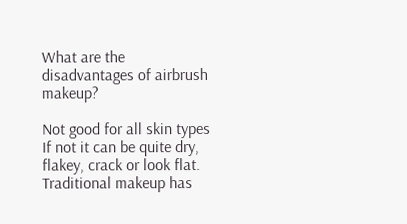What are the disadvantages of airbrush makeup?

Not good for all skin types If not it can be quite dry, flakey, crack or look flat. Traditional makeup has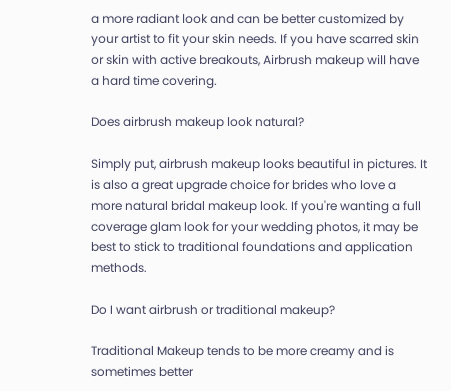a more radiant look and can be better customized by your artist to fit your skin needs. If you have scarred skin or skin with active breakouts, Airbrush makeup will have a hard time covering.

Does airbrush makeup look natural?

Simply put, airbrush makeup looks beautiful in pictures. It is also a great upgrade choice for brides who love a more natural bridal makeup look. If you're wanting a full coverage glam look for your wedding photos, it may be best to stick to traditional foundations and application methods.

Do I want airbrush or traditional makeup?

Traditional Makeup tends to be more creamy and is sometimes better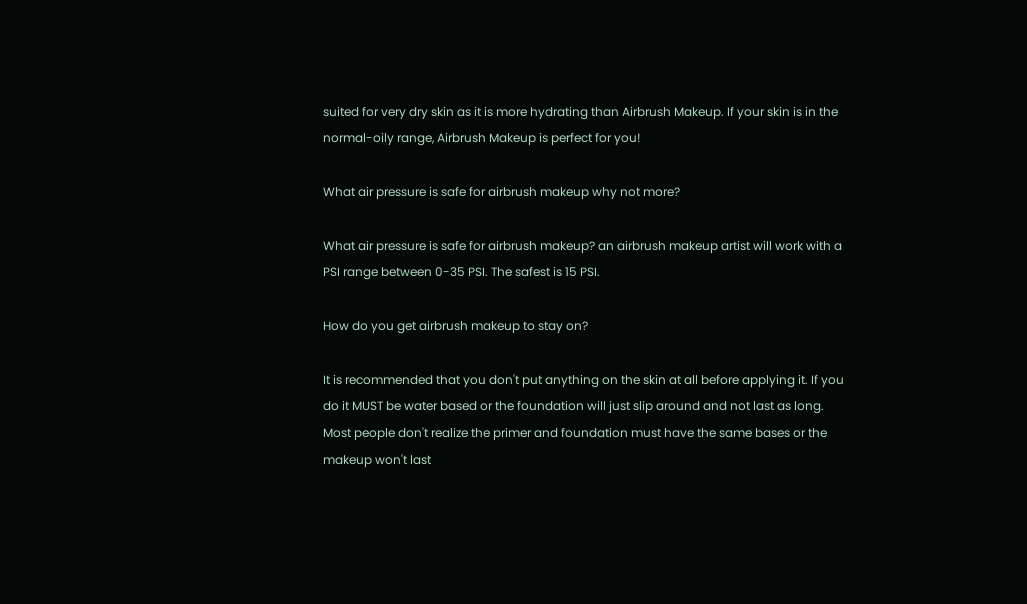suited for very dry skin as it is more hydrating than Airbrush Makeup. If your skin is in the normal-oily range, Airbrush Makeup is perfect for you!

What air pressure is safe for airbrush makeup why not more?

What air pressure is safe for airbrush makeup? an airbrush makeup artist will work with a PSI range between 0-35 PSI. The safest is 15 PSI.

How do you get airbrush makeup to stay on?

It is recommended that you don't put anything on the skin at all before applying it. If you do it MUST be water based or the foundation will just slip around and not last as long. Most people don't realize the primer and foundation must have the same bases or the makeup won't last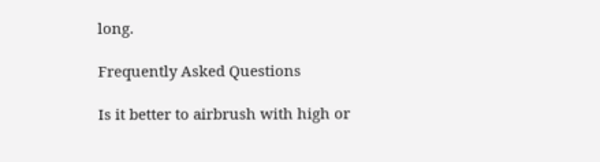long.

Frequently Asked Questions

Is it better to airbrush with high or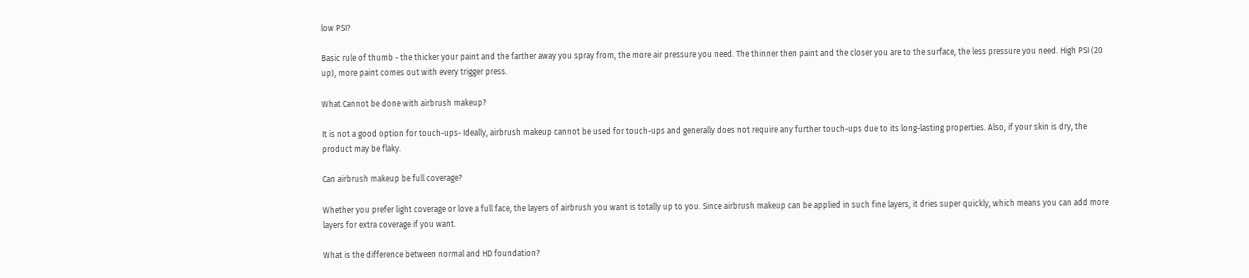low PSI?

Basic rule of thumb - the thicker your paint and the farther away you spray from, the more air pressure you need. The thinner then paint and the closer you are to the surface, the less pressure you need. High PSI (20 up), more paint comes out with every trigger press.

What Cannot be done with airbrush makeup?

It is not a good option for touch-ups- Ideally, airbrush makeup cannot be used for touch-ups and generally does not require any further touch-ups due to its long-lasting properties. Also, if your skin is dry, the product may be flaky.

Can airbrush makeup be full coverage?

Whether you prefer light coverage or love a full face, the layers of airbrush you want is totally up to you. Since airbrush makeup can be applied in such fine layers, it dries super quickly, which means you can add more layers for extra coverage if you want.

What is the difference between normal and HD foundation?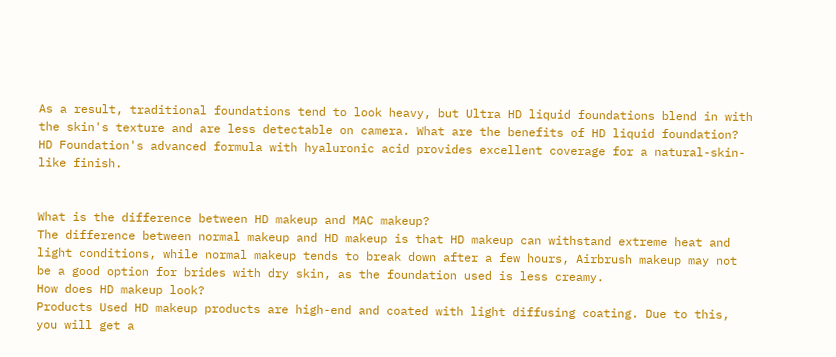As a result, traditional foundations tend to look heavy, but Ultra HD liquid foundations blend in with the skin's texture and are less detectable on camera. What are the benefits of HD liquid foundation? HD Foundation's advanced formula with hyaluronic acid provides excellent coverage for a natural-skin-like finish.


What is the difference between HD makeup and MAC makeup?
The difference between normal makeup and HD makeup is that HD makeup can withstand extreme heat and light conditions, while normal makeup tends to break down after a few hours, Airbrush makeup may not be a good option for brides with dry skin, as the foundation used is less creamy.
How does HD makeup look?
Products Used HD makeup products are high-end and coated with light diffusing coating. Due to this, you will get a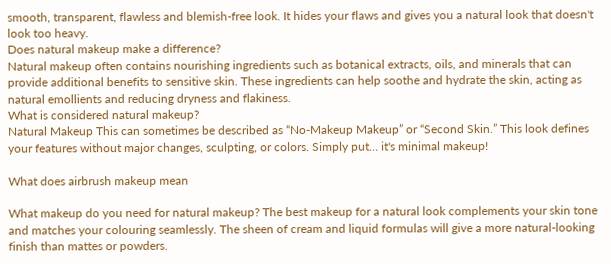smooth, transparent, flawless and blemish-free look. It hides your flaws and gives you a natural look that doesn't look too heavy.
Does natural makeup make a difference?
Natural makeup often contains nourishing ingredients such as botanical extracts, oils, and minerals that can provide additional benefits to sensitive skin. These ingredients can help soothe and hydrate the skin, acting as natural emollients and reducing dryness and flakiness.
What is considered natural makeup?
Natural Makeup This can sometimes be described as “No-Makeup Makeup” or “Second Skin.” This look defines your features without major changes, sculpting, or colors. Simply put… it's minimal makeup!

What does airbrush makeup mean

What makeup do you need for natural makeup? The best makeup for a natural look complements your skin tone and matches your colouring seamlessly. The sheen of cream and liquid formulas will give a more natural-looking finish than mattes or powders.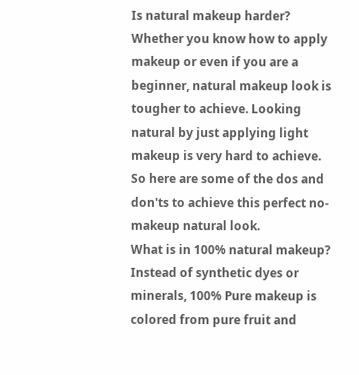Is natural makeup harder? Whether you know how to apply makeup or even if you are a beginner, natural makeup look is tougher to achieve. Looking natural by just applying light makeup is very hard to achieve. So here are some of the dos and don'ts to achieve this perfect no-makeup natural look.
What is in 100% natural makeup? Instead of synthetic dyes or minerals, 100% Pure makeup is colored from pure fruit and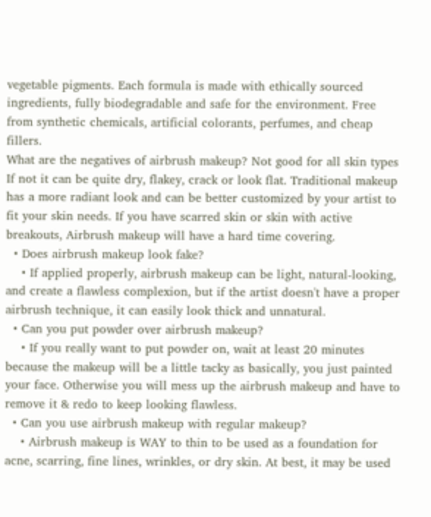vegetable pigments. Each formula is made with ethically sourced ingredients, fully biodegradable and safe for the environment. Free from synthetic chemicals, artificial colorants, perfumes, and cheap fillers.
What are the negatives of airbrush makeup? Not good for all skin types If not it can be quite dry, flakey, crack or look flat. Traditional makeup has a more radiant look and can be better customized by your artist to fit your skin needs. If you have scarred skin or skin with active breakouts, Airbrush makeup will have a hard time covering.
  • Does airbrush makeup look fake?
    • If applied properly, airbrush makeup can be light, natural-looking, and create a flawless complexion, but if the artist doesn't have a proper airbrush technique, it can easily look thick and unnatural.
  • Can you put powder over airbrush makeup?
    • If you really want to put powder on, wait at least 20 minutes because the makeup will be a little tacky as basically, you just painted your face. Otherwise you will mess up the airbrush makeup and have to remove it & redo to keep looking flawless.
  • Can you use airbrush makeup with regular makeup?
    • Airbrush makeup is WAY to thin to be used as a foundation for acne, scarring, fine lines, wrinkles, or dry skin. At best, it may be used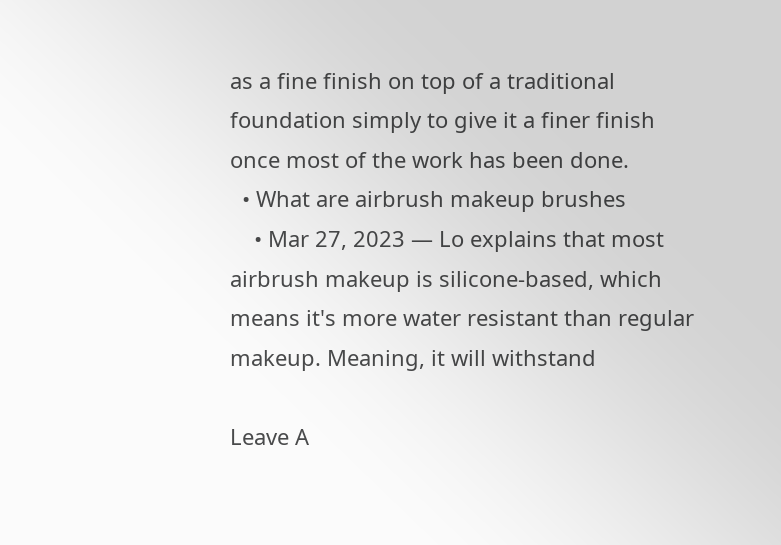as a fine finish on top of a traditional foundation simply to give it a finer finish once most of the work has been done.
  • What are airbrush makeup brushes
    • Mar 27, 2023 — Lo explains that most airbrush makeup is silicone-based, which means it's more water resistant than regular makeup. Meaning, it will withstand

Leave A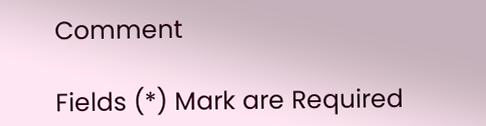Comment

Fields (*) Mark are Required